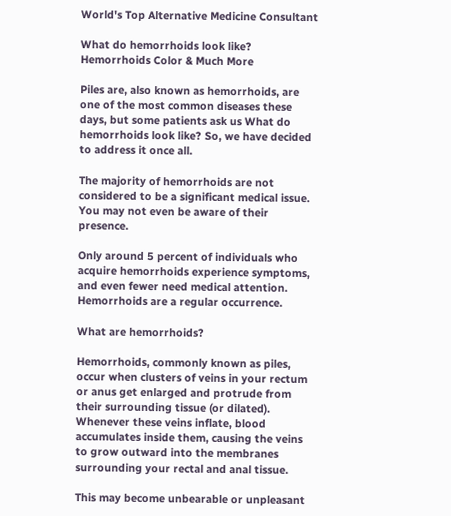World's Top Alternative Medicine Consultant

What do hemorrhoids look like? Hemorrhoids Color & Much More

Piles are, also known as hemorrhoids, are one of the most common diseases these days, but some patients ask us What do hemorrhoids look like? So, we have decided to address it once all.

The majority of hemorrhoids are not considered to be a significant medical issue. You may not even be aware of their presence.

Only around 5 percent of individuals who acquire hemorrhoids experience symptoms, and even fewer need medical attention. Hemorrhoids are a regular occurrence.

What are hemorrhoids?

Hemorrhoids, commonly known as piles, occur when clusters of veins in your rectum or anus get enlarged and protrude from their surrounding tissue (or dilated). Whenever these veins inflate, blood accumulates inside them, causing the veins to grow outward into the membranes surrounding your rectal and anal tissue.

This may become unbearable or unpleasant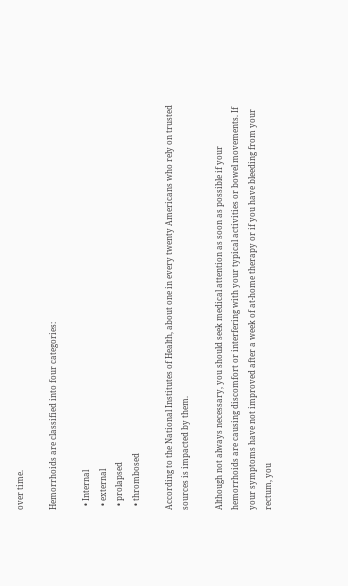over time.

Hemorrhoids are classified into four categories:

  • Internal
  • external
  • prolapsed
  • thrombosed

According to the National Institutes of Health, about one in every twenty Americans who rely on trusted sources is impacted by them.

Although not always necessary, you should seek medical attention as soon as possible if your hemorrhoids are causing discomfort or interfering with your typical activities or bowel movements. If your symptoms have not improved after a week of at-home therapy or if you have bleeding from your rectum, you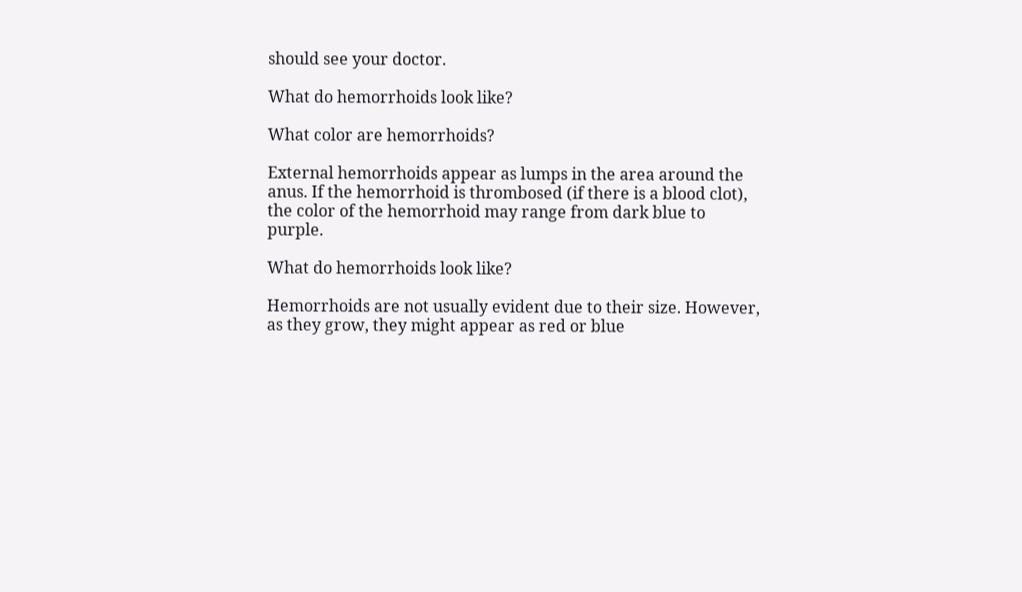should see your doctor.

What do hemorrhoids look like?

What color are hemorrhoids?

External hemorrhoids appear as lumps in the area around the anus. If the hemorrhoid is thrombosed (if there is a blood clot), the color of the hemorrhoid may range from dark blue to purple.

What do hemorrhoids look like?

Hemorrhoids are not usually evident due to their size. However, as they grow, they might appear as red or blue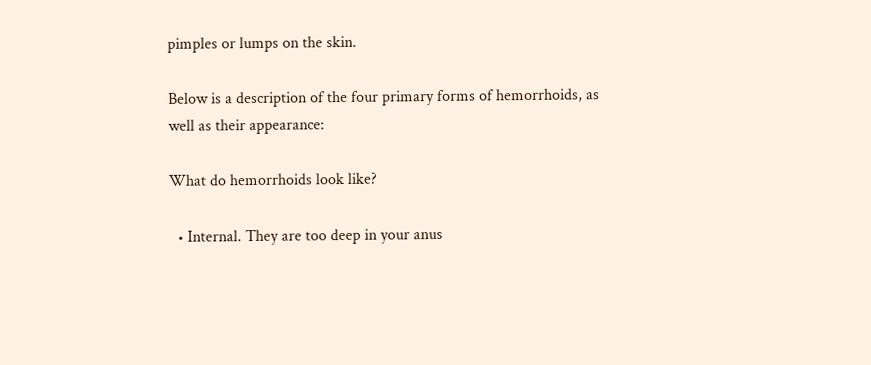pimples or lumps on the skin.

Below is a description of the four primary forms of hemorrhoids, as well as their appearance:

What do hemorrhoids look like?

  • Internal. They are too deep in your anus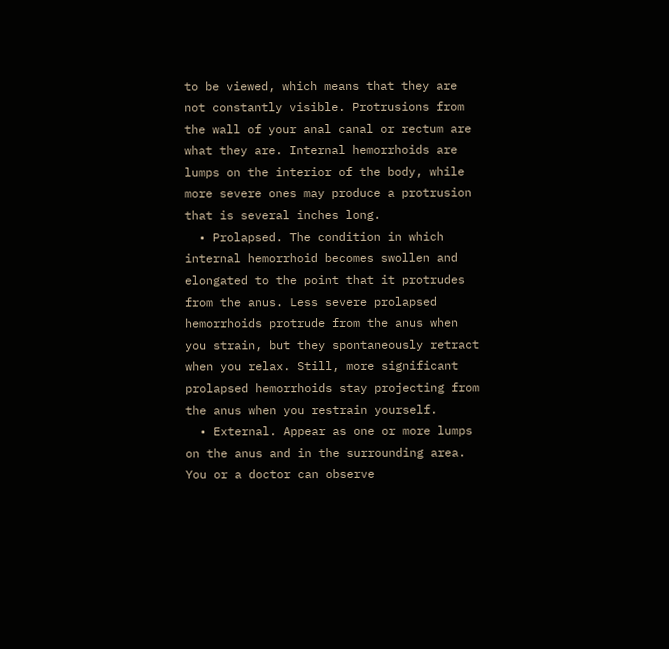to be viewed, which means that they are not constantly visible. Protrusions from the wall of your anal canal or rectum are what they are. Internal hemorrhoids are lumps on the interior of the body, while more severe ones may produce a protrusion that is several inches long.
  • Prolapsed. The condition in which internal hemorrhoid becomes swollen and elongated to the point that it protrudes from the anus. Less severe prolapsed hemorrhoids protrude from the anus when you strain, but they spontaneously retract when you relax. Still, more significant prolapsed hemorrhoids stay projecting from the anus when you restrain yourself.
  • External. Appear as one or more lumps on the anus and in the surrounding area. You or a doctor can observe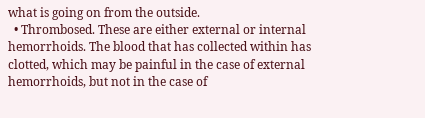what is going on from the outside.
  • Thrombosed. These are either external or internal hemorrhoids. The blood that has collected within has clotted, which may be painful in the case of external hemorrhoids, but not in the case of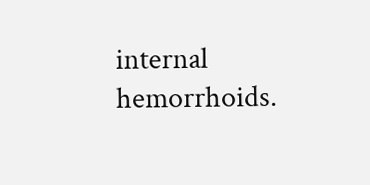internal hemorrhoids.